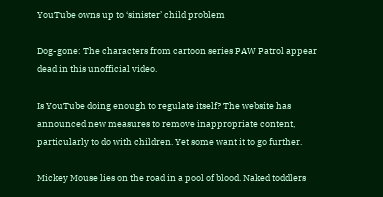YouTube owns up to ‘sinister’ child problem

Dog-gone: The characters from cartoon series PAW Patrol appear dead in this unofficial video.

Is YouTube doing enough to regulate itself? The website has announced new measures to remove inappropriate content, particularly to do with children. Yet some want it to go further.

Mickey Mouse lies on the road in a pool of blood. Naked toddlers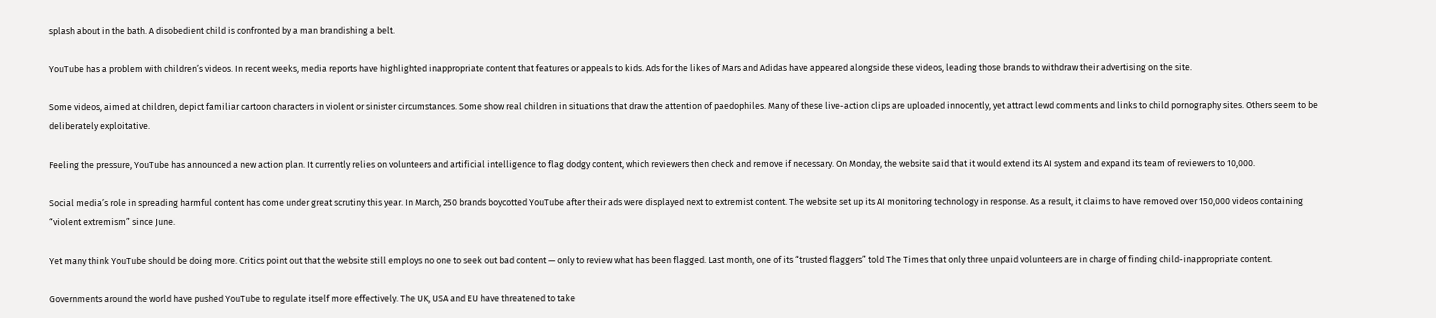splash about in the bath. A disobedient child is confronted by a man brandishing a belt.

YouTube has a problem with children’s videos. In recent weeks, media reports have highlighted inappropriate content that features or appeals to kids. Ads for the likes of Mars and Adidas have appeared alongside these videos, leading those brands to withdraw their advertising on the site.

Some videos, aimed at children, depict familiar cartoon characters in violent or sinister circumstances. Some show real children in situations that draw the attention of paedophiles. Many of these live-action clips are uploaded innocently, yet attract lewd comments and links to child pornography sites. Others seem to be deliberately exploitative.

Feeling the pressure, YouTube has announced a new action plan. It currently relies on volunteers and artificial intelligence to flag dodgy content, which reviewers then check and remove if necessary. On Monday, the website said that it would extend its AI system and expand its team of reviewers to 10,000.

Social media’s role in spreading harmful content has come under great scrutiny this year. In March, 250 brands boycotted YouTube after their ads were displayed next to extremist content. The website set up its AI monitoring technology in response. As a result, it claims to have removed over 150,000 videos containing “violent extremism” since June.

Yet many think YouTube should be doing more. Critics point out that the website still employs no one to seek out bad content — only to review what has been flagged. Last month, one of its “trusted flaggers” told The Times that only three unpaid volunteers are in charge of finding child-inappropriate content.

Governments around the world have pushed YouTube to regulate itself more effectively. The UK, USA and EU have threatened to take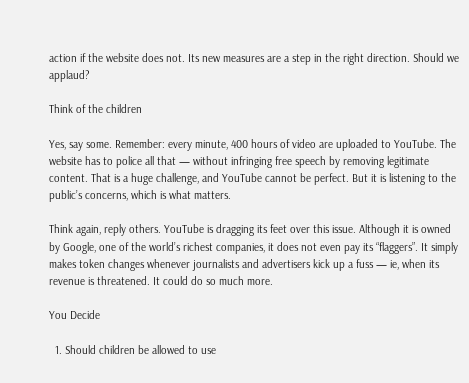action if the website does not. Its new measures are a step in the right direction. Should we applaud?

Think of the children

Yes, say some. Remember: every minute, 400 hours of video are uploaded to YouTube. The website has to police all that — without infringing free speech by removing legitimate content. That is a huge challenge, and YouTube cannot be perfect. But it is listening to the public’s concerns, which is what matters.

Think again, reply others. YouTube is dragging its feet over this issue. Although it is owned by Google, one of the world’s richest companies, it does not even pay its “flaggers”. It simply makes token changes whenever journalists and advertisers kick up a fuss — ie, when its revenue is threatened. It could do so much more.

You Decide

  1. Should children be allowed to use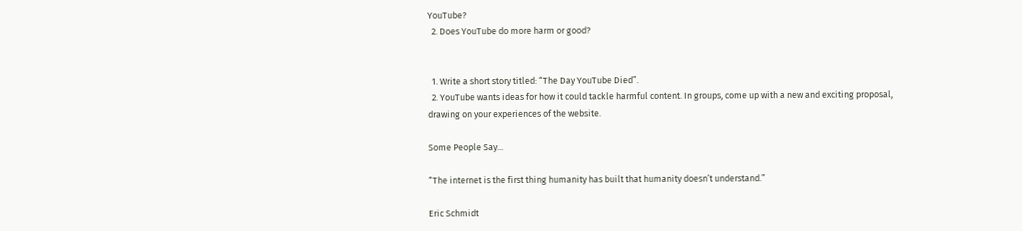YouTube?
  2. Does YouTube do more harm or good?


  1. Write a short story titled: “The Day YouTube Died”.
  2. YouTube wants ideas for how it could tackle harmful content. In groups, come up with a new and exciting proposal, drawing on your experiences of the website.

Some People Say...

“The internet is the first thing humanity has built that humanity doesn’t understand.”

Eric Schmidt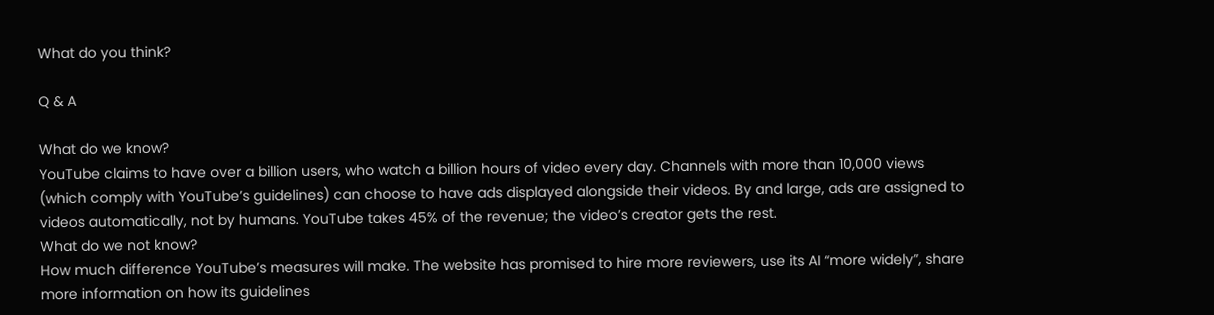What do you think?

Q & A

What do we know?
YouTube claims to have over a billion users, who watch a billion hours of video every day. Channels with more than 10,000 views (which comply with YouTube’s guidelines) can choose to have ads displayed alongside their videos. By and large, ads are assigned to videos automatically, not by humans. YouTube takes 45% of the revenue; the video’s creator gets the rest.
What do we not know?
How much difference YouTube’s measures will make. The website has promised to hire more reviewers, use its AI “more widely”, share more information on how its guidelines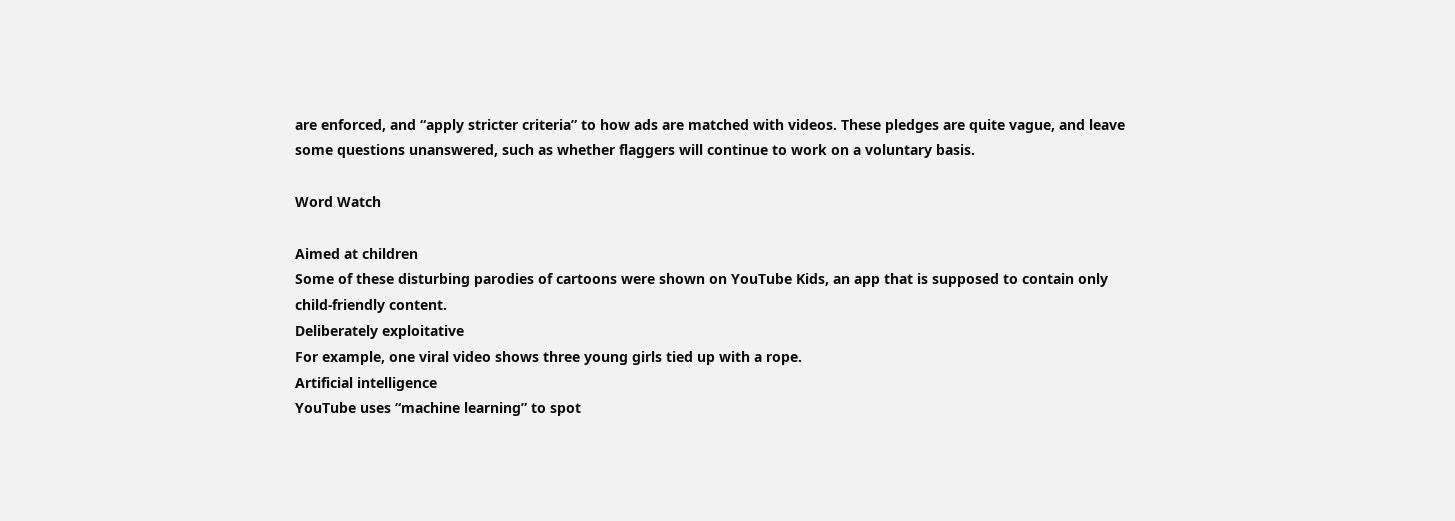are enforced, and “apply stricter criteria” to how ads are matched with videos. These pledges are quite vague, and leave some questions unanswered, such as whether flaggers will continue to work on a voluntary basis.

Word Watch

Aimed at children
Some of these disturbing parodies of cartoons were shown on YouTube Kids, an app that is supposed to contain only child-friendly content.
Deliberately exploitative
For example, one viral video shows three young girls tied up with a rope.
Artificial intelligence
YouTube uses “machine learning” to spot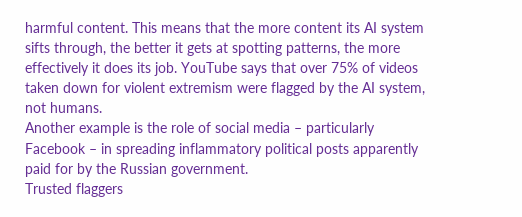harmful content. This means that the more content its AI system sifts through, the better it gets at spotting patterns, the more effectively it does its job. YouTube says that over 75% of videos taken down for violent extremism were flagged by the AI system, not humans.
Another example is the role of social media – particularly Facebook – in spreading inflammatory political posts apparently paid for by the Russian government.
Trusted flaggers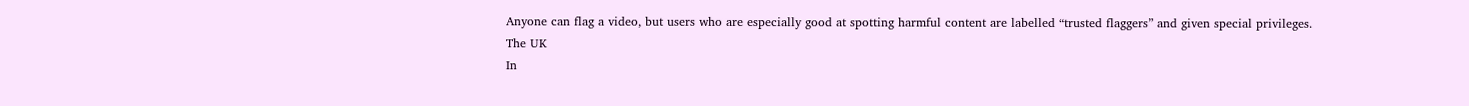Anyone can flag a video, but users who are especially good at spotting harmful content are labelled “trusted flaggers” and given special privileges.
The UK
In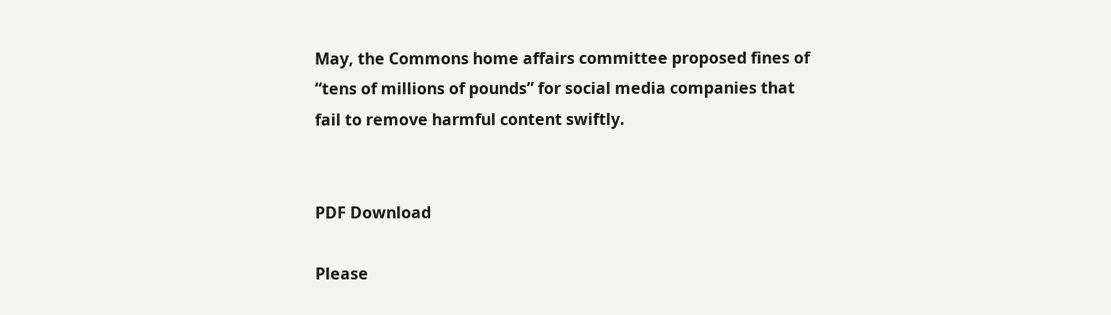May, the Commons home affairs committee proposed fines of “tens of millions of pounds” for social media companies that fail to remove harmful content swiftly.


PDF Download

Please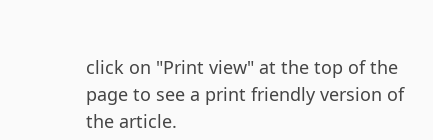click on "Print view" at the top of the page to see a print friendly version of the article.